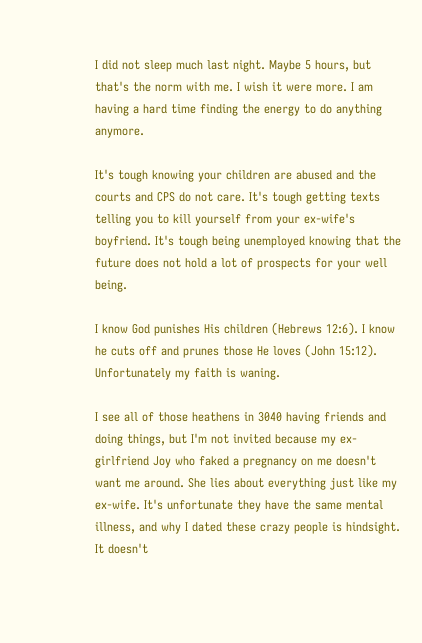I did not sleep much last night. Maybe 5 hours, but that's the norm with me. I wish it were more. I am having a hard time finding the energy to do anything anymore.

It's tough knowing your children are abused and the courts and CPS do not care. It's tough getting texts telling you to kill yourself from your ex-wife's boyfriend. It's tough being unemployed knowing that the future does not hold a lot of prospects for your well being.

I know God punishes His children (Hebrews 12:6). I know he cuts off and prunes those He loves (John 15:12). Unfortunately my faith is waning.

I see all of those heathens in 3040 having friends and doing things, but I'm not invited because my ex-girlfriend Joy who faked a pregnancy on me doesn't want me around. She lies about everything just like my ex-wife. It's unfortunate they have the same mental illness, and why I dated these crazy people is hindsight. It doesn't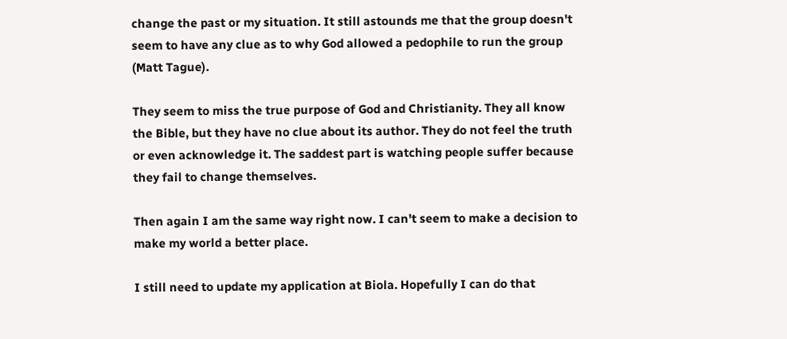change the past or my situation. It still astounds me that the group doesn't seem to have any clue as to why God allowed a pedophile to run the group (Matt Tague).

They seem to miss the true purpose of God and Christianity. They all know the Bible, but they have no clue about its author. They do not feel the truth or even acknowledge it. The saddest part is watching people suffer because they fail to change themselves.

Then again I am the same way right now. I can't seem to make a decision to make my world a better place.

I still need to update my application at Biola. Hopefully I can do that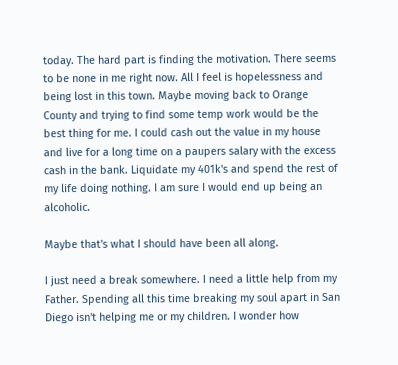today. The hard part is finding the motivation. There seems to be none in me right now. All I feel is hopelessness and being lost in this town. Maybe moving back to Orange County and trying to find some temp work would be the best thing for me. I could cash out the value in my house and live for a long time on a paupers salary with the excess cash in the bank. Liquidate my 401k's and spend the rest of my life doing nothing. I am sure I would end up being an alcoholic.

Maybe that's what I should have been all along.

I just need a break somewhere. I need a little help from my Father. Spending all this time breaking my soul apart in San Diego isn't helping me or my children. I wonder how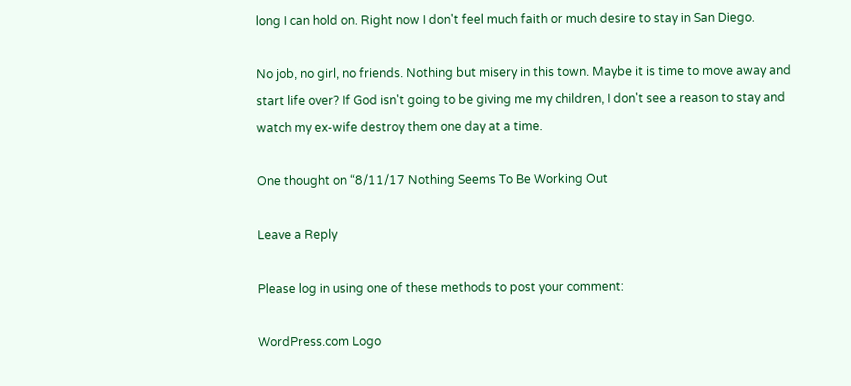long I can hold on. Right now I don't feel much faith or much desire to stay in San Diego.

No job, no girl, no friends. Nothing but misery in this town. Maybe it is time to move away and start life over? If God isn't going to be giving me my children, I don't see a reason to stay and watch my ex-wife destroy them one day at a time.

One thought on “8/11/17 Nothing Seems To Be Working Out

Leave a Reply

Please log in using one of these methods to post your comment:

WordPress.com Logo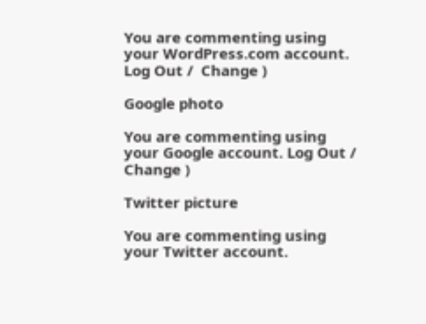You are commenting using your WordPress.com account. Log Out /  Change )

Google photo

You are commenting using your Google account. Log Out /  Change )

Twitter picture

You are commenting using your Twitter account.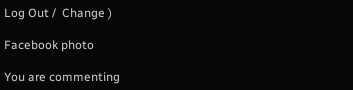Log Out /  Change )

Facebook photo

You are commenting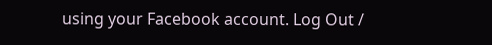using your Facebook account. Log Out /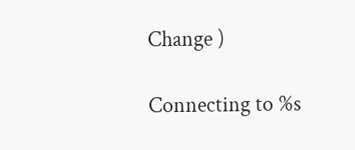Change )

Connecting to %s